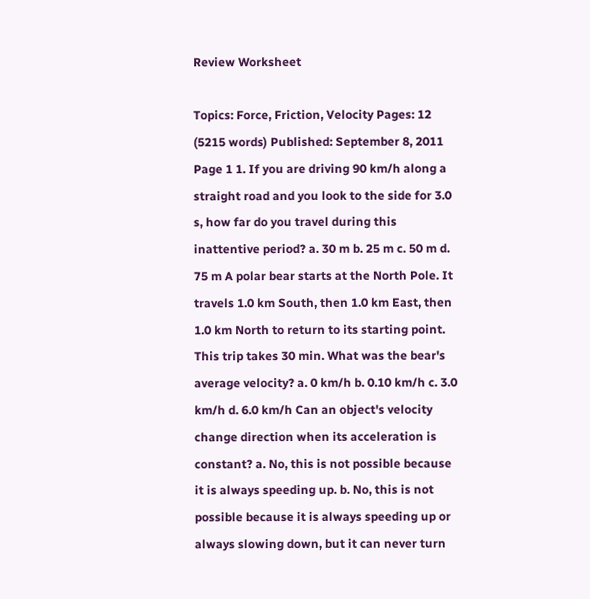Review Worksheet

Topics: Force, Friction, Velocity Pages: 12 (5215 words) Published: September 8, 2011
Page 1 1. If you are driving 90 km/h along a straight road and you look to the side for 3.0 s, how far do you travel during this inattentive period? a. 30 m b. 25 m c. 50 m d. 75 m A polar bear starts at the North Pole. It travels 1.0 km South, then 1.0 km East, then 1.0 km North to return to its starting point. This trip takes 30 min. What was the bear's average velocity? a. 0 km/h b. 0.10 km/h c. 3.0 km/h d. 6.0 km/h Can an object's velocity change direction when its acceleration is constant? a. No, this is not possible because it is always speeding up. b. No, this is not possible because it is always speeding up or always slowing down, but it can never turn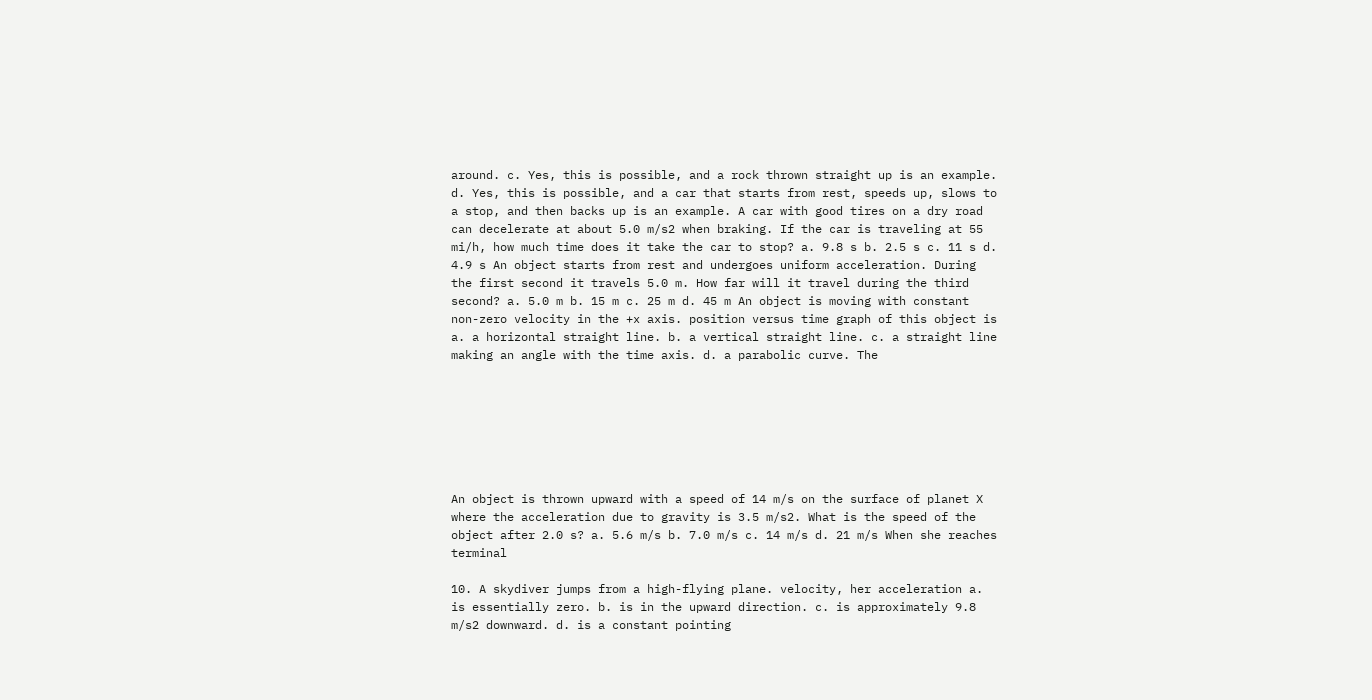around. c. Yes, this is possible, and a rock thrown straight up is an example. d. Yes, this is possible, and a car that starts from rest, speeds up, slows to a stop, and then backs up is an example. A car with good tires on a dry road can decelerate at about 5.0 m/s2 when braking. If the car is traveling at 55 mi/h, how much time does it take the car to stop? a. 9.8 s b. 2.5 s c. 11 s d. 4.9 s An object starts from rest and undergoes uniform acceleration. During the first second it travels 5.0 m. How far will it travel during the third second? a. 5.0 m b. 15 m c. 25 m d. 45 m An object is moving with constant non-zero velocity in the +x axis. position versus time graph of this object is a. a horizontal straight line. b. a vertical straight line. c. a straight line making an angle with the time axis. d. a parabolic curve. The







An object is thrown upward with a speed of 14 m/s on the surface of planet X where the acceleration due to gravity is 3.5 m/s2. What is the speed of the object after 2.0 s? a. 5.6 m/s b. 7.0 m/s c. 14 m/s d. 21 m/s When she reaches terminal

10. A skydiver jumps from a high-flying plane. velocity, her acceleration a. is essentially zero. b. is in the upward direction. c. is approximately 9.8 m/s2 downward. d. is a constant pointing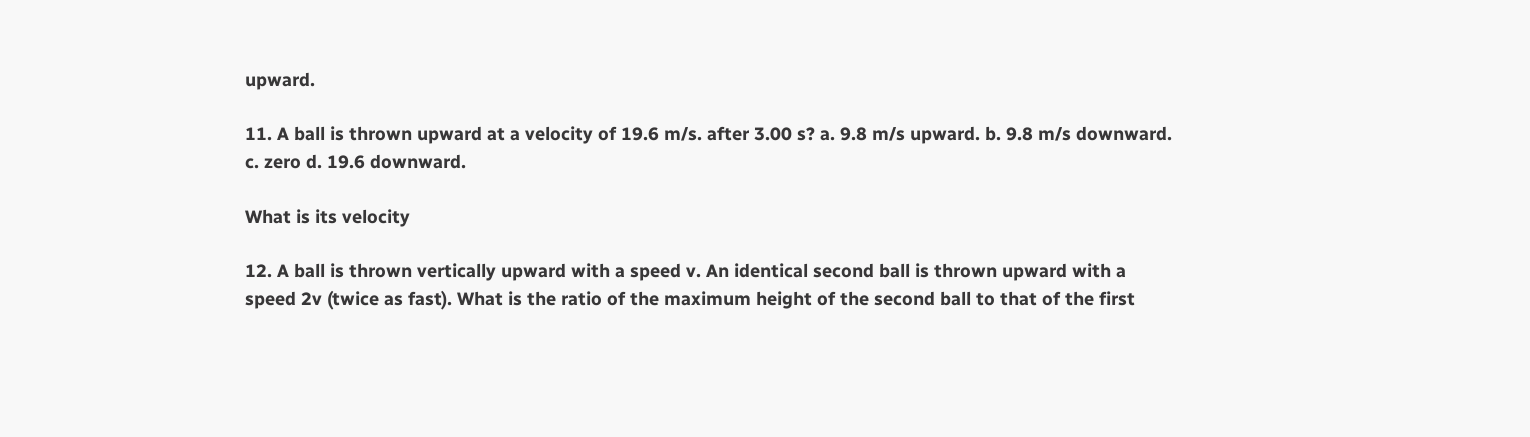upward.

11. A ball is thrown upward at a velocity of 19.6 m/s. after 3.00 s? a. 9.8 m/s upward. b. 9.8 m/s downward. c. zero d. 19.6 downward.

What is its velocity

12. A ball is thrown vertically upward with a speed v. An identical second ball is thrown upward with a speed 2v (twice as fast). What is the ratio of the maximum height of the second ball to that of the first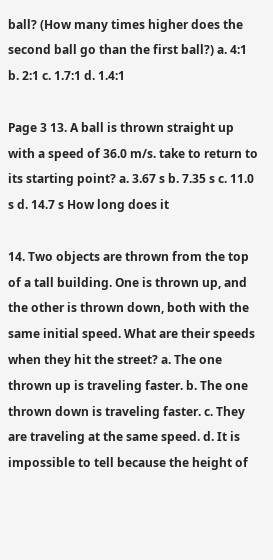ball? (How many times higher does the second ball go than the first ball?) a. 4:1 b. 2:1 c. 1.7:1 d. 1.4:1

Page 3 13. A ball is thrown straight up with a speed of 36.0 m/s. take to return to its starting point? a. 3.67 s b. 7.35 s c. 11.0 s d. 14.7 s How long does it

14. Two objects are thrown from the top of a tall building. One is thrown up, and the other is thrown down, both with the same initial speed. What are their speeds when they hit the street? a. The one thrown up is traveling faster. b. The one thrown down is traveling faster. c. They are traveling at the same speed. d. It is impossible to tell because the height of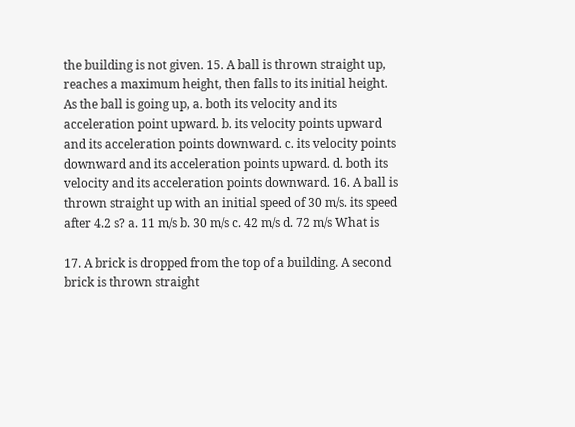the building is not given. 15. A ball is thrown straight up, reaches a maximum height, then falls to its initial height. As the ball is going up, a. both its velocity and its acceleration point upward. b. its velocity points upward and its acceleration points downward. c. its velocity points downward and its acceleration points upward. d. both its velocity and its acceleration points downward. 16. A ball is thrown straight up with an initial speed of 30 m/s. its speed after 4.2 s? a. 11 m/s b. 30 m/s c. 42 m/s d. 72 m/s What is

17. A brick is dropped from the top of a building. A second brick is thrown straight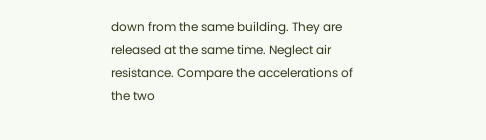down from the same building. They are released at the same time. Neglect air resistance. Compare the accelerations of the two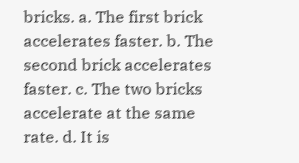bricks. a. The first brick accelerates faster. b. The second brick accelerates faster. c. The two bricks accelerate at the same rate. d. It is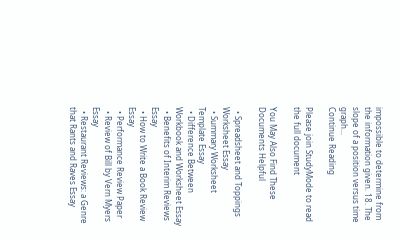impossible to determine from the information given. 18. The slope of a position versus time graph...
Continue Reading

Please join StudyMode to read the full document

You May Also Find These Documents Helpful

  • Spreadsheet and Toppings Worksheet Essay
  • Summary Worksheet Template Essay
  • Difference Between Workbook and Worksheet Essay
  • Benefits of Interim Reviews Essay
  • How to Write a Book Review Essay
  • Performance Review Paper
  • Review of Bill by Vern Myers Essay
  • Restaurant Reviews: a Genre that Rants and Raves Essay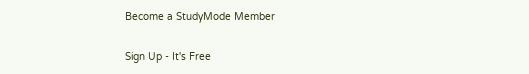Become a StudyMode Member

Sign Up - It's Free